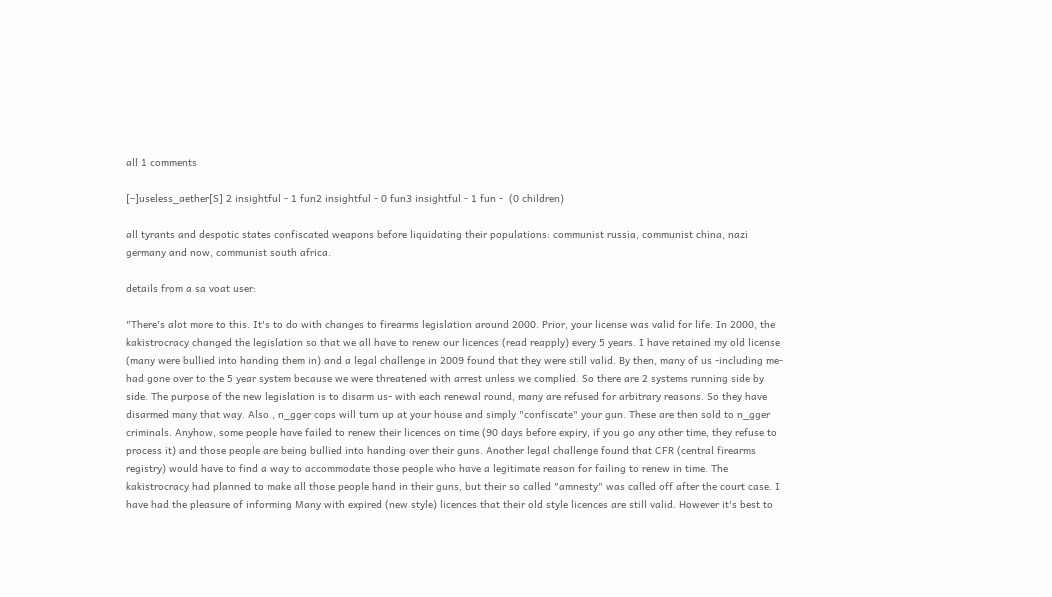all 1 comments

[–]useless_aether[S] 2 insightful - 1 fun2 insightful - 0 fun3 insightful - 1 fun -  (0 children)

all tyrants and despotic states confiscated weapons before liquidating their populations: communist russia, communist china, nazi germany and now, communist south africa.

details from a sa voat user:

"There's alot more to this. It's to do with changes to firearms legislation around 2000. Prior, your license was valid for life. In 2000, the kakistrocracy changed the legislation so that we all have to renew our licences (read reapply) every 5 years. I have retained my old license (many were bullied into handing them in) and a legal challenge in 2009 found that they were still valid. By then, many of us -including me- had gone over to the 5 year system because we were threatened with arrest unless we complied. So there are 2 systems running side by side. The purpose of the new legislation is to disarm us- with each renewal round, many are refused for arbitrary reasons. So they have disarmed many that way. Also , n_gger cops will turn up at your house and simply "confiscate" your gun. These are then sold to n_gger criminals. Anyhow, some people have failed to renew their licences on time (90 days before expiry, if you go any other time, they refuse to process it) and those people are being bullied into handing over their guns. Another legal challenge found that CFR (central firearms registry) would have to find a way to accommodate those people who have a legitimate reason for failing to renew in time. The kakistrocracy had planned to make all those people hand in their guns, but their so called "amnesty" was called off after the court case. I have had the pleasure of informing Many with expired (new style) licences that their old style licences are still valid. However it's best to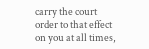carry the court order to that effect on you at all times,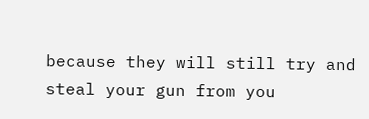because they will still try and steal your gun from you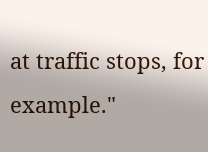at traffic stops, for example."